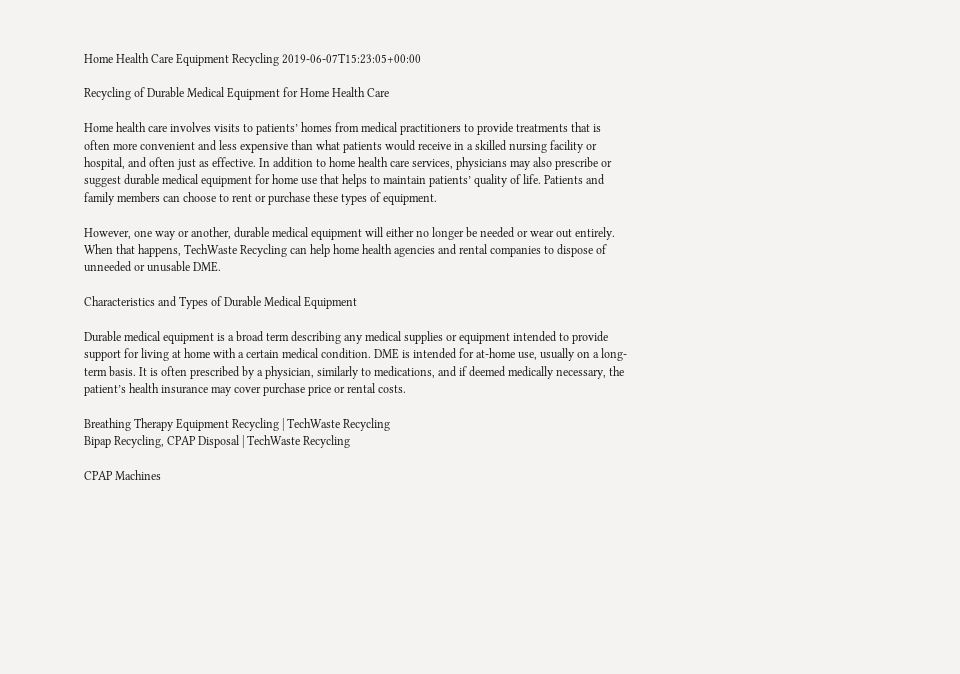Home Health Care Equipment Recycling 2019-06-07T15:23:05+00:00

Recycling of Durable Medical Equipment for Home Health Care

Home health care involves visits to patients’ homes from medical practitioners to provide treatments that is often more convenient and less expensive than what patients would receive in a skilled nursing facility or hospital, and often just as effective. In addition to home health care services, physicians may also prescribe or suggest durable medical equipment for home use that helps to maintain patients’ quality of life. Patients and family members can choose to rent or purchase these types of equipment.

However, one way or another, durable medical equipment will either no longer be needed or wear out entirely. When that happens, TechWaste Recycling can help home health agencies and rental companies to dispose of unneeded or unusable DME.

Characteristics and Types of Durable Medical Equipment

Durable medical equipment is a broad term describing any medical supplies or equipment intended to provide support for living at home with a certain medical condition. DME is intended for at-home use, usually on a long-term basis. It is often prescribed by a physician, similarly to medications, and if deemed medically necessary, the patient’s health insurance may cover purchase price or rental costs.

Breathing Therapy Equipment Recycling | TechWaste Recycling
Bipap Recycling, CPAP Disposal | TechWaste Recycling

CPAP Machines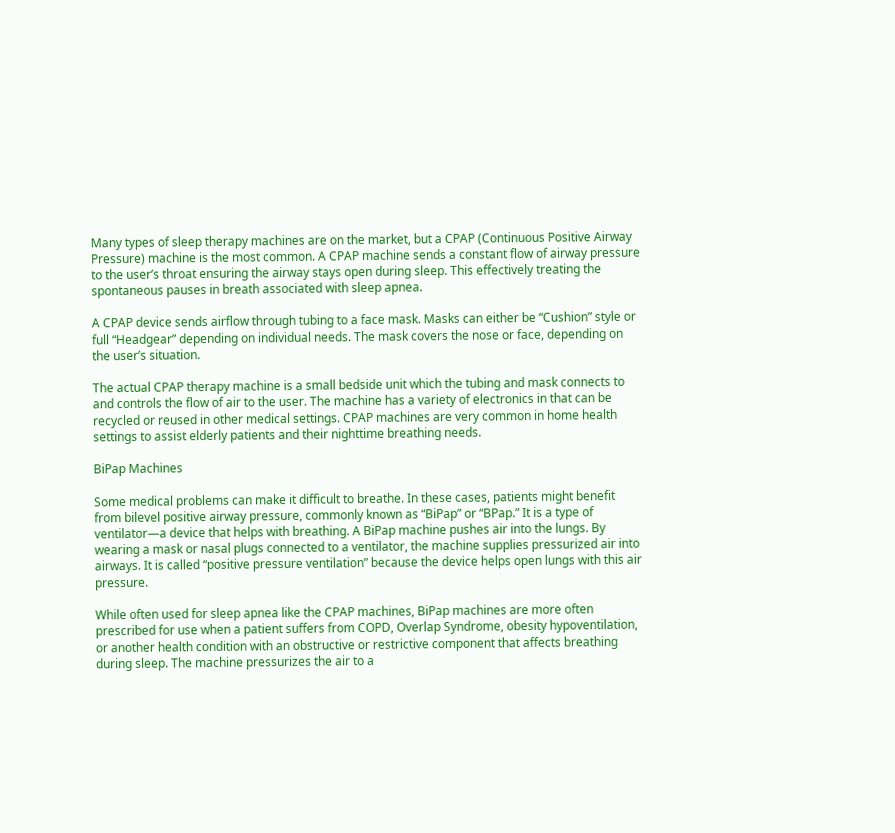Many types of sleep therapy machines are on the market, but a CPAP (Continuous Positive Airway Pressure) machine is the most common. A CPAP machine sends a constant flow of airway pressure to the user’s throat ensuring the airway stays open during sleep. This effectively treating the spontaneous pauses in breath associated with sleep apnea.

A CPAP device sends airflow through tubing to a face mask. Masks can either be “Cushion” style or full “Headgear” depending on individual needs. The mask covers the nose or face, depending on the user’s situation.

The actual CPAP therapy machine is a small bedside unit which the tubing and mask connects to and controls the flow of air to the user. The machine has a variety of electronics in that can be recycled or reused in other medical settings. CPAP machines are very common in home health settings to assist elderly patients and their nighttime breathing needs.

BiPap Machines

Some medical problems can make it difficult to breathe. In these cases, patients might benefit from bilevel positive airway pressure, commonly known as “BiPap” or “BPap.” It is a type of ventilator—a device that helps with breathing. A BiPap machine pushes air into the lungs. By wearing a mask or nasal plugs connected to a ventilator, the machine supplies pressurized air into airways. It is called “positive pressure ventilation” because the device helps open lungs with this air pressure.

While often used for sleep apnea like the CPAP machines, BiPap machines are more often prescribed for use when a patient suffers from COPD, Overlap Syndrome, obesity hypoventilation, or another health condition with an obstructive or restrictive component that affects breathing during sleep. The machine pressurizes the air to a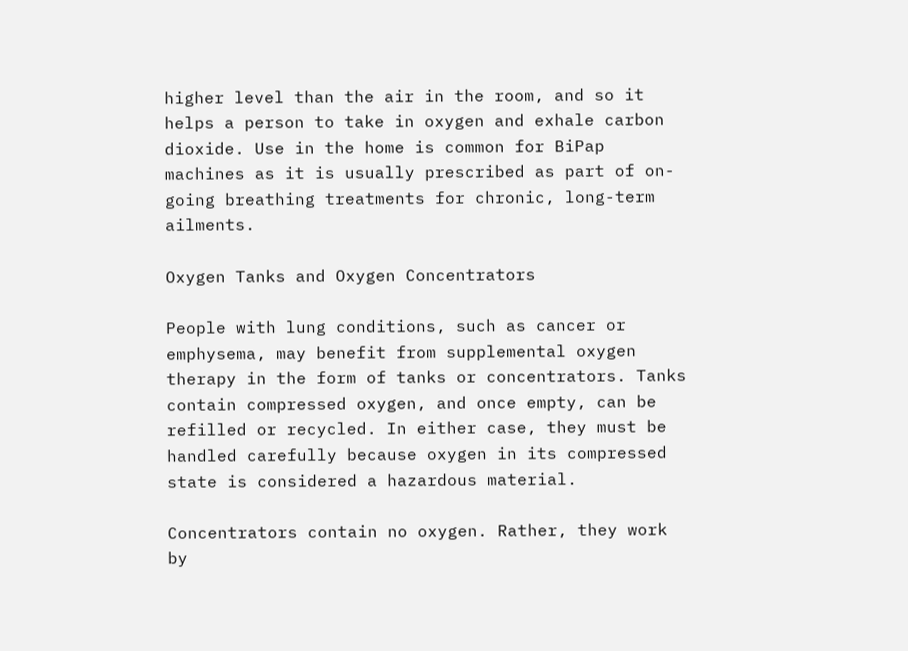higher level than the air in the room, and so it helps a person to take in oxygen and exhale carbon dioxide. Use in the home is common for BiPap machines as it is usually prescribed as part of on-going breathing treatments for chronic, long-term ailments.

Oxygen Tanks and Oxygen Concentrators

People with lung conditions, such as cancer or emphysema, may benefit from supplemental oxygen therapy in the form of tanks or concentrators. Tanks contain compressed oxygen, and once empty, can be refilled or recycled. In either case, they must be handled carefully because oxygen in its compressed state is considered a hazardous material.

Concentrators contain no oxygen. Rather, they work by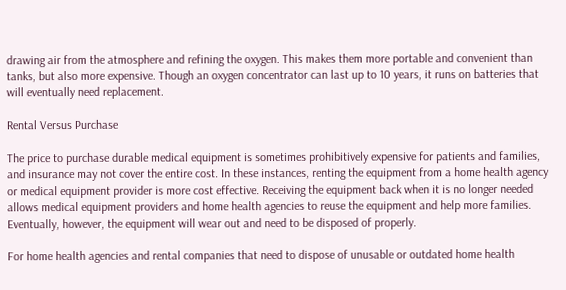drawing air from the atmosphere and refining the oxygen. This makes them more portable and convenient than tanks, but also more expensive. Though an oxygen concentrator can last up to 10 years, it runs on batteries that will eventually need replacement.

Rental Versus Purchase

The price to purchase durable medical equipment is sometimes prohibitively expensive for patients and families, and insurance may not cover the entire cost. In these instances, renting the equipment from a home health agency or medical equipment provider is more cost effective. Receiving the equipment back when it is no longer needed allows medical equipment providers and home health agencies to reuse the equipment and help more families. Eventually, however, the equipment will wear out and need to be disposed of properly.

For home health agencies and rental companies that need to dispose of unusable or outdated home health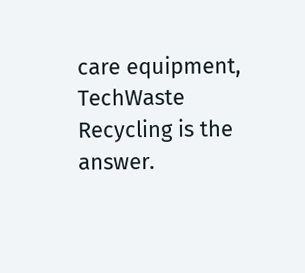care equipment, TechWaste Recycling is the answer.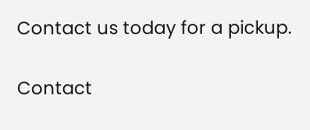Contact us today for a pickup.

Contact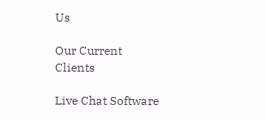Us

Our Current Clients

Live Chat Software